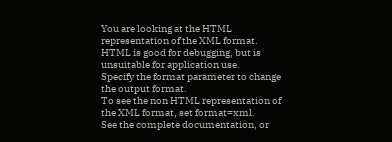You are looking at the HTML representation of the XML format.
HTML is good for debugging, but is unsuitable for application use.
Specify the format parameter to change the output format.
To see the non HTML representation of the XML format, set format=xml.
See the complete documentation, or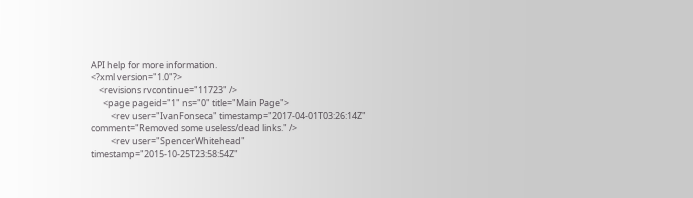API help for more information.
<?xml version="1.0"?>
    <revisions rvcontinue="11723" />
      <page pageid="1" ns="0" title="Main Page">
          <rev user="IvanFonseca" timestamp="2017-04-01T03:26:14Z" comment="Removed some useless/dead links." />
          <rev user="SpencerWhitehead" timestamp="2015-10-25T23:58:54Z"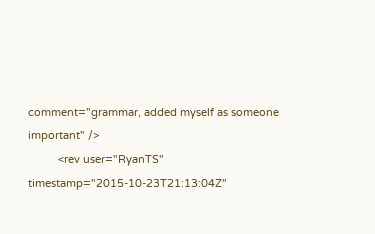comment="grammar, added myself as someone important" />
          <rev user="RyanTS" timestamp="2015-10-23T21:13:04Z"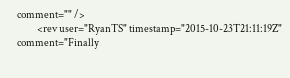comment="" />
          <rev user="RyanTS" timestamp="2015-10-23T21:11:19Z" comment="Finally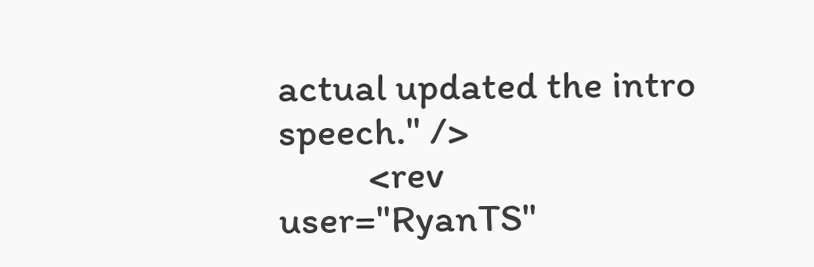actual updated the intro speech." />
          <rev user="RyanTS"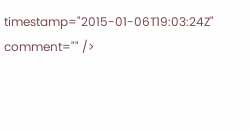timestamp="2015-01-06T19:03:24Z" comment="" />